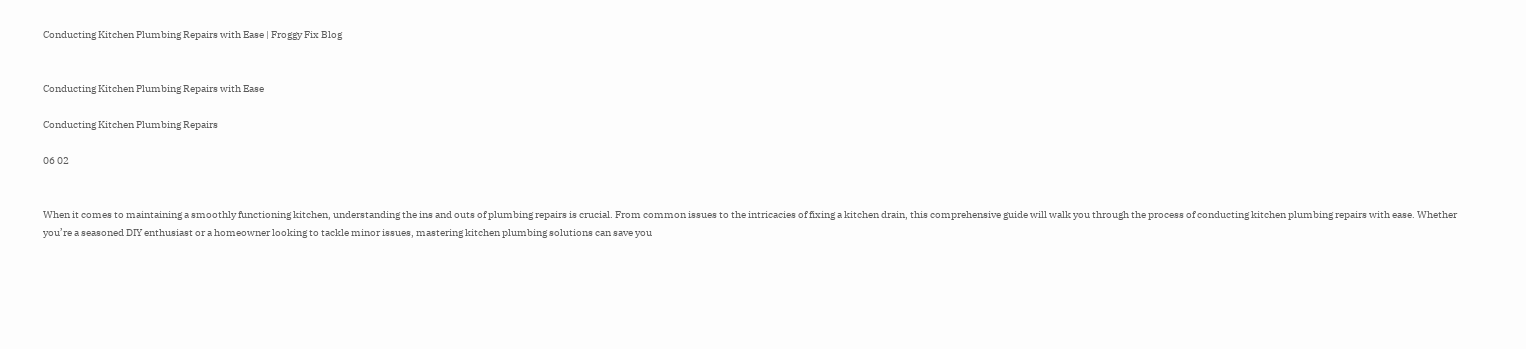Conducting Kitchen Plumbing Repairs with Ease | Froggy Fix Blog


Conducting Kitchen Plumbing Repairs with Ease

Conducting Kitchen Plumbing Repairs

06 02


When it comes to maintaining a smoothly functioning kitchen, understanding the ins and outs of plumbing repairs is crucial. From common issues to the intricacies of fixing a kitchen drain, this comprehensive guide will walk you through the process of conducting kitchen plumbing repairs with ease. Whether you’re a seasoned DIY enthusiast or a homeowner looking to tackle minor issues, mastering kitchen plumbing solutions can save you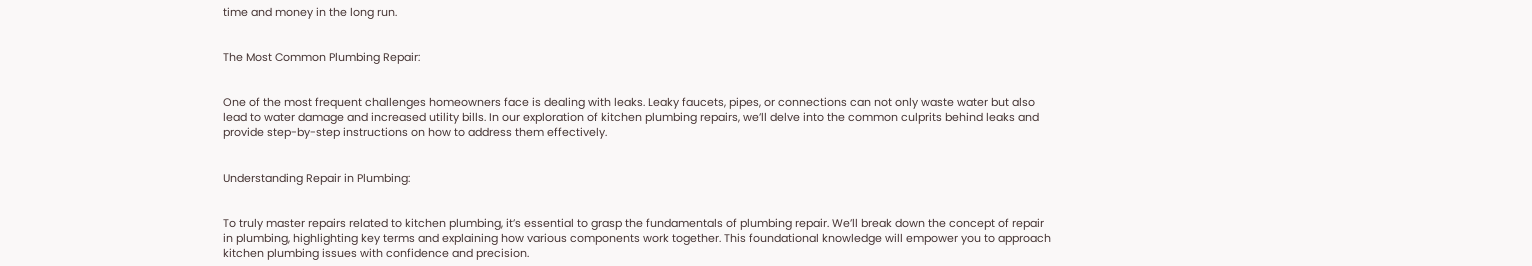time and money in the long run.


The Most Common Plumbing Repair:


One of the most frequent challenges homeowners face is dealing with leaks. Leaky faucets, pipes, or connections can not only waste water but also lead to water damage and increased utility bills. In our exploration of kitchen plumbing repairs, we’ll delve into the common culprits behind leaks and provide step-by-step instructions on how to address them effectively.


Understanding Repair in Plumbing:


To truly master repairs related to kitchen plumbing, it’s essential to grasp the fundamentals of plumbing repair. We’ll break down the concept of repair in plumbing, highlighting key terms and explaining how various components work together. This foundational knowledge will empower you to approach kitchen plumbing issues with confidence and precision.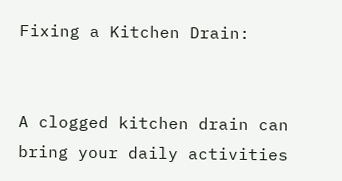Fixing a Kitchen Drain:


A clogged kitchen drain can bring your daily activities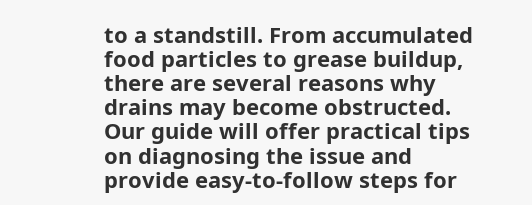to a standstill. From accumulated food particles to grease buildup, there are several reasons why drains may become obstructed. Our guide will offer practical tips on diagnosing the issue and provide easy-to-follow steps for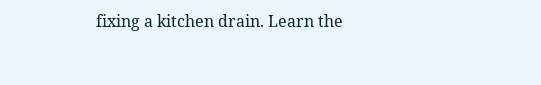fixing a kitchen drain. Learn the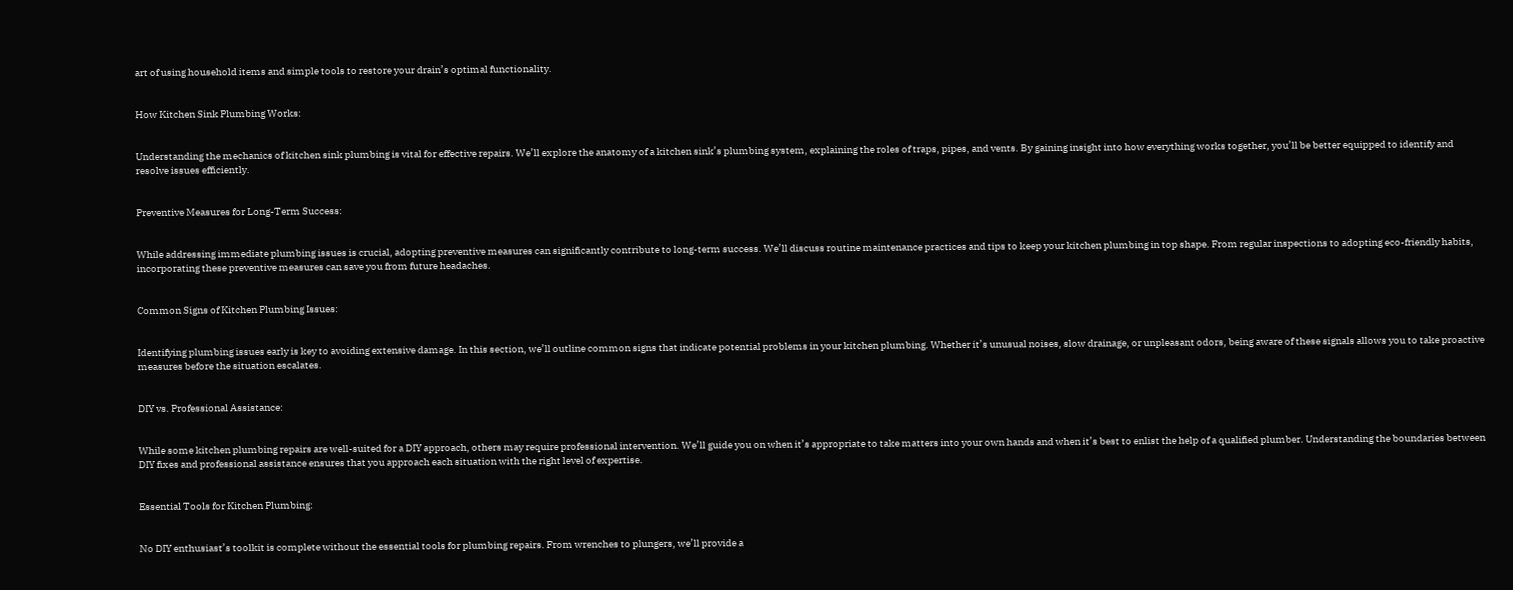art of using household items and simple tools to restore your drain’s optimal functionality.


How Kitchen Sink Plumbing Works:


Understanding the mechanics of kitchen sink plumbing is vital for effective repairs. We’ll explore the anatomy of a kitchen sink’s plumbing system, explaining the roles of traps, pipes, and vents. By gaining insight into how everything works together, you’ll be better equipped to identify and resolve issues efficiently.


Preventive Measures for Long-Term Success:


While addressing immediate plumbing issues is crucial, adopting preventive measures can significantly contribute to long-term success. We’ll discuss routine maintenance practices and tips to keep your kitchen plumbing in top shape. From regular inspections to adopting eco-friendly habits, incorporating these preventive measures can save you from future headaches.


Common Signs of Kitchen Plumbing Issues:


Identifying plumbing issues early is key to avoiding extensive damage. In this section, we’ll outline common signs that indicate potential problems in your kitchen plumbing. Whether it’s unusual noises, slow drainage, or unpleasant odors, being aware of these signals allows you to take proactive measures before the situation escalates.


DIY vs. Professional Assistance:


While some kitchen plumbing repairs are well-suited for a DIY approach, others may require professional intervention. We’ll guide you on when it’s appropriate to take matters into your own hands and when it’s best to enlist the help of a qualified plumber. Understanding the boundaries between DIY fixes and professional assistance ensures that you approach each situation with the right level of expertise.


Essential Tools for Kitchen Plumbing:


No DIY enthusiast’s toolkit is complete without the essential tools for plumbing repairs. From wrenches to plungers, we’ll provide a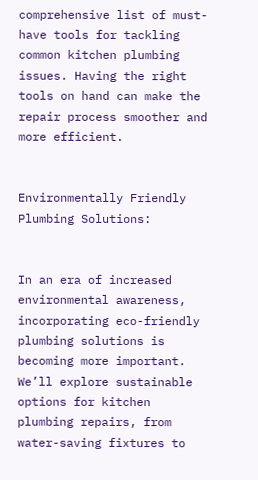comprehensive list of must-have tools for tackling common kitchen plumbing issues. Having the right tools on hand can make the repair process smoother and more efficient.


Environmentally Friendly Plumbing Solutions:


In an era of increased environmental awareness, incorporating eco-friendly plumbing solutions is becoming more important. We’ll explore sustainable options for kitchen plumbing repairs, from water-saving fixtures to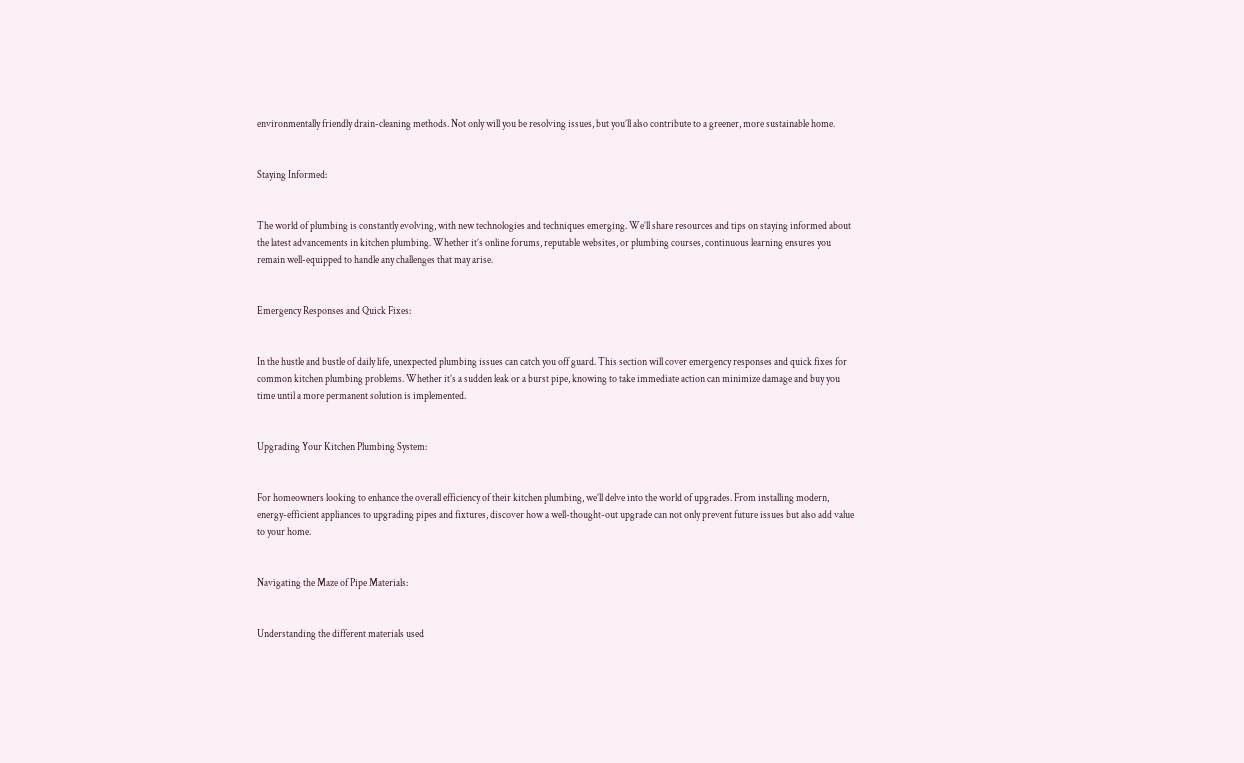environmentally friendly drain-cleaning methods. Not only will you be resolving issues, but you’ll also contribute to a greener, more sustainable home.


Staying Informed:


The world of plumbing is constantly evolving, with new technologies and techniques emerging. We’ll share resources and tips on staying informed about the latest advancements in kitchen plumbing. Whether it’s online forums, reputable websites, or plumbing courses, continuous learning ensures you remain well-equipped to handle any challenges that may arise.


Emergency Responses and Quick Fixes:


In the hustle and bustle of daily life, unexpected plumbing issues can catch you off guard. This section will cover emergency responses and quick fixes for common kitchen plumbing problems. Whether it’s a sudden leak or a burst pipe, knowing to take immediate action can minimize damage and buy you time until a more permanent solution is implemented.


Upgrading Your Kitchen Plumbing System:


For homeowners looking to enhance the overall efficiency of their kitchen plumbing, we’ll delve into the world of upgrades. From installing modern, energy-efficient appliances to upgrading pipes and fixtures, discover how a well-thought-out upgrade can not only prevent future issues but also add value to your home.


Navigating the Maze of Pipe Materials:


Understanding the different materials used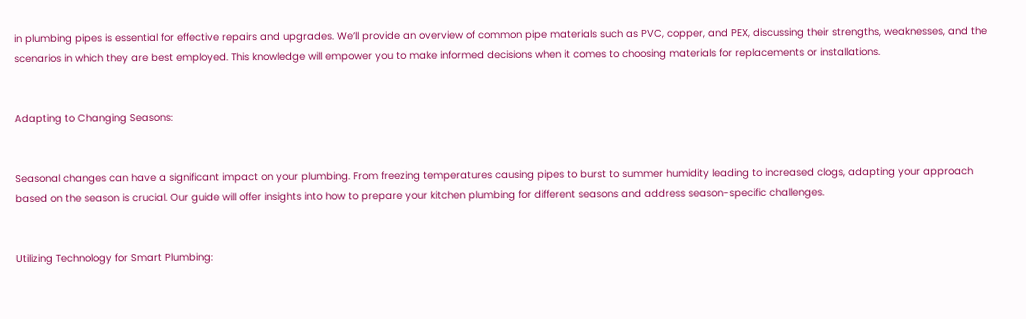in plumbing pipes is essential for effective repairs and upgrades. We’ll provide an overview of common pipe materials such as PVC, copper, and PEX, discussing their strengths, weaknesses, and the scenarios in which they are best employed. This knowledge will empower you to make informed decisions when it comes to choosing materials for replacements or installations.


Adapting to Changing Seasons:


Seasonal changes can have a significant impact on your plumbing. From freezing temperatures causing pipes to burst to summer humidity leading to increased clogs, adapting your approach based on the season is crucial. Our guide will offer insights into how to prepare your kitchen plumbing for different seasons and address season-specific challenges.


Utilizing Technology for Smart Plumbing: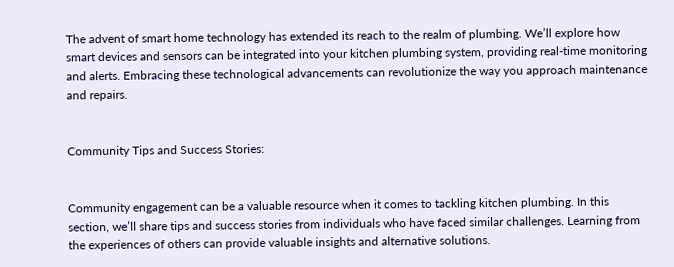The advent of smart home technology has extended its reach to the realm of plumbing. We’ll explore how smart devices and sensors can be integrated into your kitchen plumbing system, providing real-time monitoring and alerts. Embracing these technological advancements can revolutionize the way you approach maintenance and repairs.


Community Tips and Success Stories:


Community engagement can be a valuable resource when it comes to tackling kitchen plumbing. In this section, we’ll share tips and success stories from individuals who have faced similar challenges. Learning from the experiences of others can provide valuable insights and alternative solutions.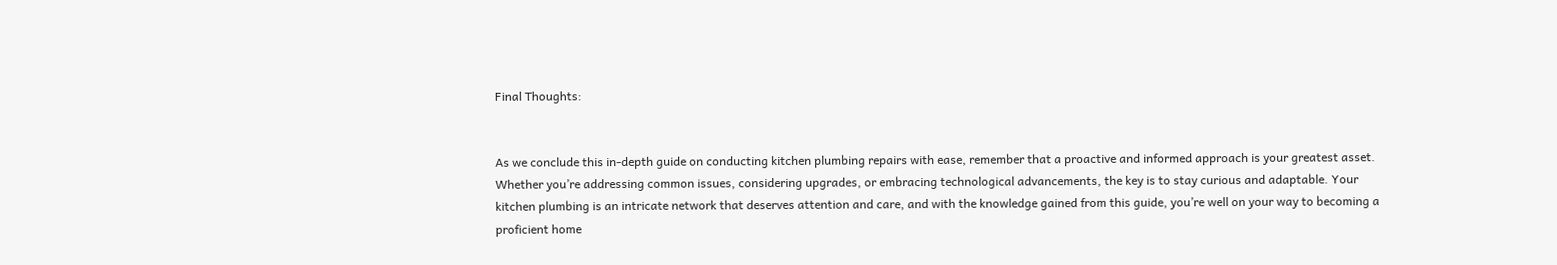Final Thoughts:


As we conclude this in-depth guide on conducting kitchen plumbing repairs with ease, remember that a proactive and informed approach is your greatest asset. Whether you’re addressing common issues, considering upgrades, or embracing technological advancements, the key is to stay curious and adaptable. Your kitchen plumbing is an intricate network that deserves attention and care, and with the knowledge gained from this guide, you’re well on your way to becoming a proficient home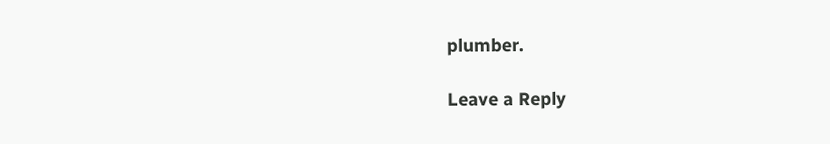plumber.

Leave a Reply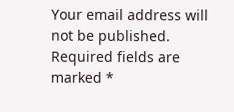Your email address will not be published. Required fields are marked *